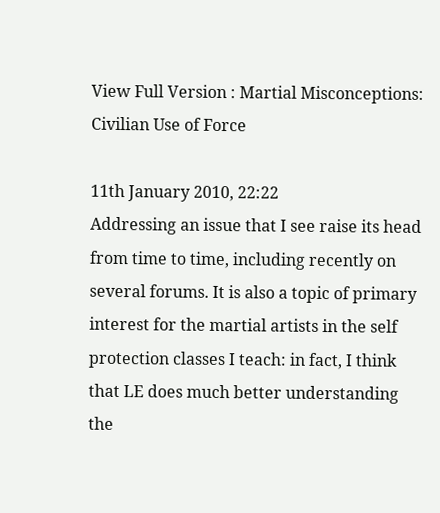View Full Version : Martial Misconceptions: Civilian Use of Force

11th January 2010, 22:22
Addressing an issue that I see raise its head from time to time, including recently on several forums. It is also a topic of primary interest for the martial artists in the self protection classes I teach: in fact, I think that LE does much better understanding the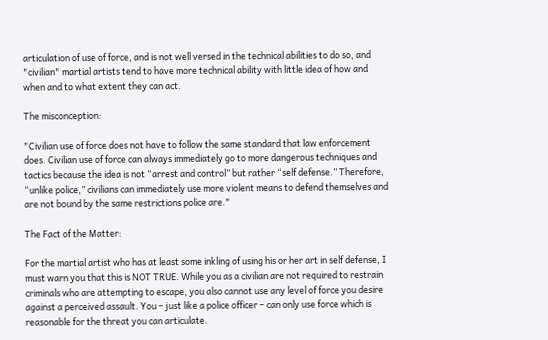articulation of use of force, and is not well versed in the technical abilities to do so, and "civilian" martial artists tend to have more technical ability with little idea of how and when and to what extent they can act.

The misconception:

"Civilian use of force does not have to follow the same standard that law enforcement does. Civilian use of force can always immediately go to more dangerous techniques and tactics because the idea is not “arrest and control” but rather “self defense.” Therefore, “unlike police,” civilians can immediately use more violent means to defend themselves and are not bound by the same restrictions police are."

The Fact of the Matter:

For the martial artist who has at least some inkling of using his or her art in self defense, I must warn you that this is NOT TRUE. While you as a civilian are not required to restrain criminals who are attempting to escape, you also cannot use any level of force you desire against a perceived assault. You – just like a police officer – can only use force which is reasonable for the threat you can articulate.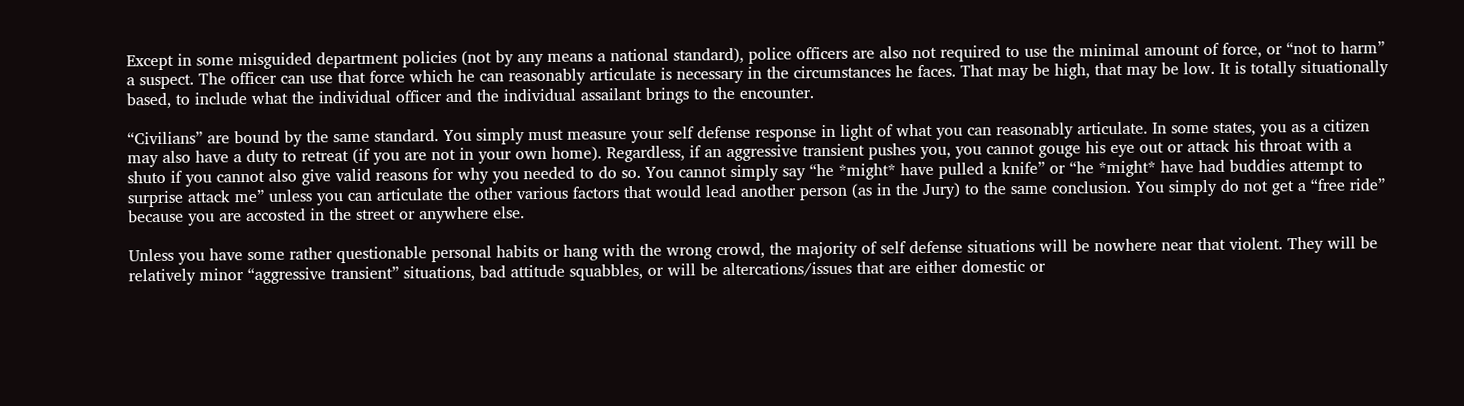Except in some misguided department policies (not by any means a national standard), police officers are also not required to use the minimal amount of force, or “not to harm” a suspect. The officer can use that force which he can reasonably articulate is necessary in the circumstances he faces. That may be high, that may be low. It is totally situationally based, to include what the individual officer and the individual assailant brings to the encounter.

“Civilians” are bound by the same standard. You simply must measure your self defense response in light of what you can reasonably articulate. In some states, you as a citizen may also have a duty to retreat (if you are not in your own home). Regardless, if an aggressive transient pushes you, you cannot gouge his eye out or attack his throat with a shuto if you cannot also give valid reasons for why you needed to do so. You cannot simply say “he *might* have pulled a knife” or “he *might* have had buddies attempt to surprise attack me” unless you can articulate the other various factors that would lead another person (as in the Jury) to the same conclusion. You simply do not get a “free ride” because you are accosted in the street or anywhere else.

Unless you have some rather questionable personal habits or hang with the wrong crowd, the majority of self defense situations will be nowhere near that violent. They will be relatively minor “aggressive transient” situations, bad attitude squabbles, or will be altercations/issues that are either domestic or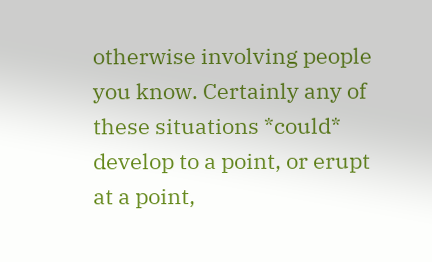otherwise involving people you know. Certainly any of these situations *could* develop to a point, or erupt at a point,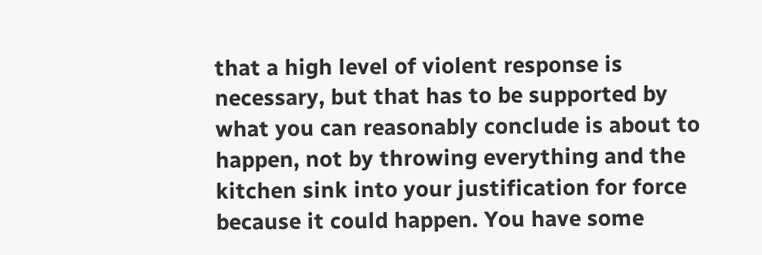that a high level of violent response is necessary, but that has to be supported by what you can reasonably conclude is about to happen, not by throwing everything and the kitchen sink into your justification for force because it could happen. You have some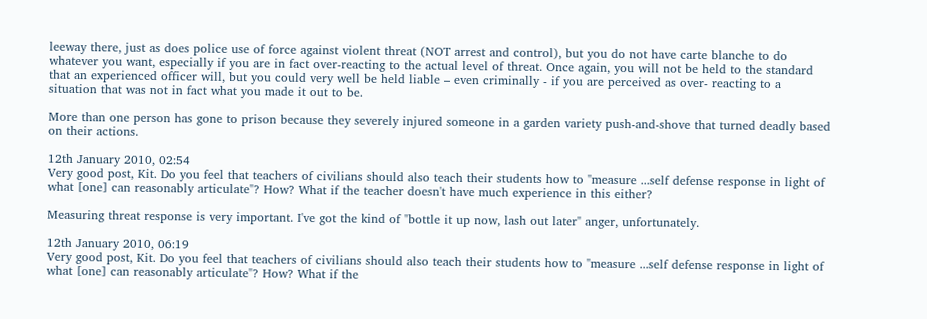leeway there, just as does police use of force against violent threat (NOT arrest and control), but you do not have carte blanche to do whatever you want, especially if you are in fact over-reacting to the actual level of threat. Once again, you will not be held to the standard that an experienced officer will, but you could very well be held liable – even criminally - if you are perceived as over- reacting to a situation that was not in fact what you made it out to be.

More than one person has gone to prison because they severely injured someone in a garden variety push-and-shove that turned deadly based on their actions.

12th January 2010, 02:54
Very good post, Kit. Do you feel that teachers of civilians should also teach their students how to "measure ...self defense response in light of what [one] can reasonably articulate"? How? What if the teacher doesn't have much experience in this either?

Measuring threat response is very important. I've got the kind of "bottle it up now, lash out later" anger, unfortunately.

12th January 2010, 06:19
Very good post, Kit. Do you feel that teachers of civilians should also teach their students how to "measure ...self defense response in light of what [one] can reasonably articulate"? How? What if the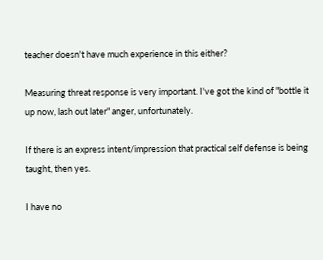teacher doesn't have much experience in this either?

Measuring threat response is very important. I've got the kind of "bottle it up now, lash out later" anger, unfortunately.

If there is an express intent/impression that practical self defense is being taught, then yes.

I have no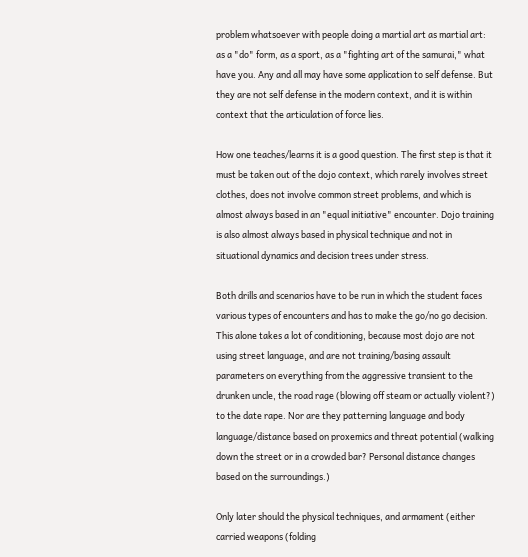problem whatsoever with people doing a martial art as martial art: as a "do" form, as a sport, as a "fighting art of the samurai," what have you. Any and all may have some application to self defense. But they are not self defense in the modern context, and it is within context that the articulation of force lies.

How one teaches/learns it is a good question. The first step is that it must be taken out of the dojo context, which rarely involves street clothes, does not involve common street problems, and which is almost always based in an "equal initiative" encounter. Dojo training is also almost always based in physical technique and not in situational dynamics and decision trees under stress.

Both drills and scenarios have to be run in which the student faces various types of encounters and has to make the go/no go decision. This alone takes a lot of conditioning, because most dojo are not using street language, and are not training/basing assault parameters on everything from the aggressive transient to the drunken uncle, the road rage (blowing off steam or actually violent?) to the date rape. Nor are they patterning language and body language/distance based on proxemics and threat potential (walking down the street or in a crowded bar? Personal distance changes based on the surroundings.)

Only later should the physical techniques, and armament (either carried weapons (folding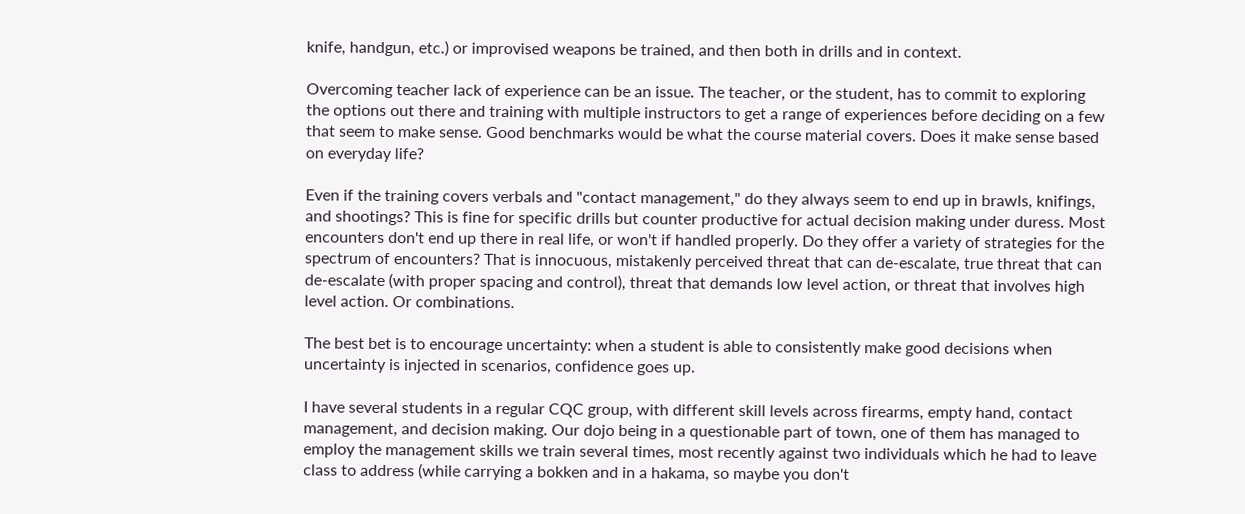knife, handgun, etc.) or improvised weapons be trained, and then both in drills and in context.

Overcoming teacher lack of experience can be an issue. The teacher, or the student, has to commit to exploring the options out there and training with multiple instructors to get a range of experiences before deciding on a few that seem to make sense. Good benchmarks would be what the course material covers. Does it make sense based on everyday life?

Even if the training covers verbals and "contact management," do they always seem to end up in brawls, knifings, and shootings? This is fine for specific drills but counter productive for actual decision making under duress. Most encounters don't end up there in real life, or won't if handled properly. Do they offer a variety of strategies for the spectrum of encounters? That is innocuous, mistakenly perceived threat that can de-escalate, true threat that can de-escalate (with proper spacing and control), threat that demands low level action, or threat that involves high level action. Or combinations.

The best bet is to encourage uncertainty: when a student is able to consistently make good decisions when uncertainty is injected in scenarios, confidence goes up.

I have several students in a regular CQC group, with different skill levels across firearms, empty hand, contact management, and decision making. Our dojo being in a questionable part of town, one of them has managed to employ the management skills we train several times, most recently against two individuals which he had to leave class to address (while carrying a bokken and in a hakama, so maybe you don't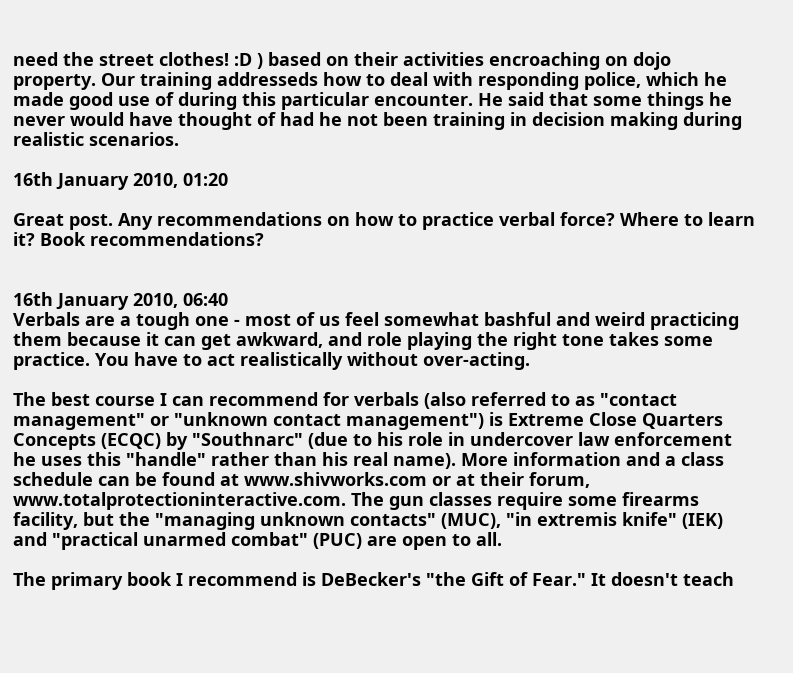need the street clothes! :D ) based on their activities encroaching on dojo property. Our training addresseds how to deal with responding police, which he made good use of during this particular encounter. He said that some things he never would have thought of had he not been training in decision making during realistic scenarios.

16th January 2010, 01:20

Great post. Any recommendations on how to practice verbal force? Where to learn it? Book recommendations?


16th January 2010, 06:40
Verbals are a tough one - most of us feel somewhat bashful and weird practicing them because it can get awkward, and role playing the right tone takes some practice. You have to act realistically without over-acting.

The best course I can recommend for verbals (also referred to as "contact management" or "unknown contact management") is Extreme Close Quarters Concepts (ECQC) by "Southnarc" (due to his role in undercover law enforcement he uses this "handle" rather than his real name). More information and a class schedule can be found at www.shivworks.com or at their forum, www.totalprotectioninteractive.com. The gun classes require some firearms facility, but the "managing unknown contacts" (MUC), "in extremis knife" (IEK) and "practical unarmed combat" (PUC) are open to all.

The primary book I recommend is DeBecker's "the Gift of Fear." It doesn't teach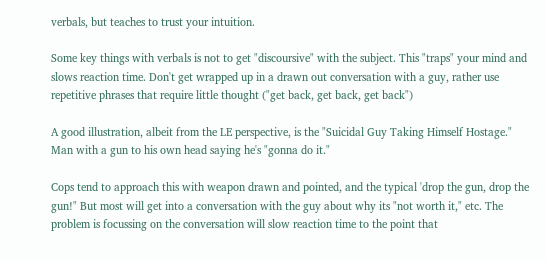verbals, but teaches to trust your intuition.

Some key things with verbals is not to get "discoursive" with the subject. This "traps" your mind and slows reaction time. Don't get wrapped up in a drawn out conversation with a guy, rather use repetitive phrases that require little thought ("get back, get back, get back")

A good illustration, albeit from the LE perspective, is the "Suicidal Guy Taking Himself Hostage." Man with a gun to his own head saying he's "gonna do it."

Cops tend to approach this with weapon drawn and pointed, and the typical 'drop the gun, drop the gun!" But most will get into a conversation with the guy about why its "not worth it," etc. The problem is focussing on the conversation will slow reaction time to the point that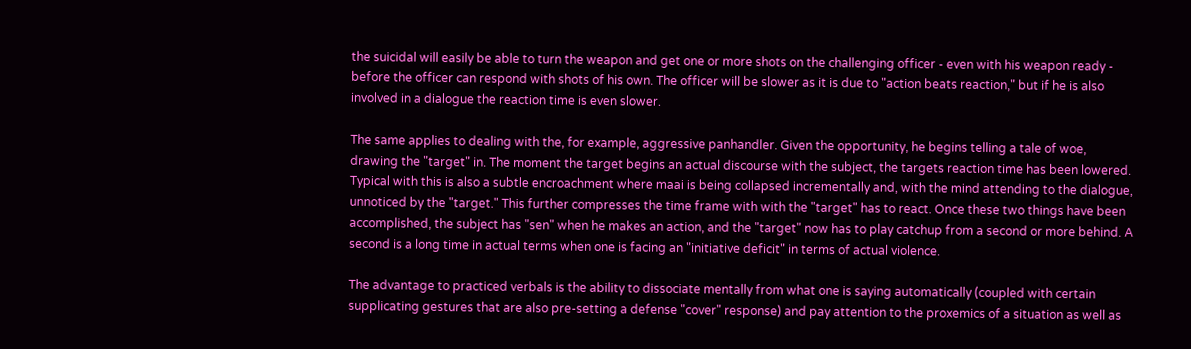the suicidal will easily be able to turn the weapon and get one or more shots on the challenging officer - even with his weapon ready - before the officer can respond with shots of his own. The officer will be slower as it is due to "action beats reaction," but if he is also involved in a dialogue the reaction time is even slower.

The same applies to dealing with the, for example, aggressive panhandler. Given the opportunity, he begins telling a tale of woe, drawing the "target" in. The moment the target begins an actual discourse with the subject, the targets reaction time has been lowered. Typical with this is also a subtle encroachment where maai is being collapsed incrementally and, with the mind attending to the dialogue, unnoticed by the "target." This further compresses the time frame with with the "target" has to react. Once these two things have been accomplished, the subject has "sen" when he makes an action, and the "target" now has to play catchup from a second or more behind. A second is a long time in actual terms when one is facing an "initiative deficit" in terms of actual violence.

The advantage to practiced verbals is the ability to dissociate mentally from what one is saying automatically (coupled with certain supplicating gestures that are also pre-setting a defense "cover" response) and pay attention to the proxemics of a situation as well as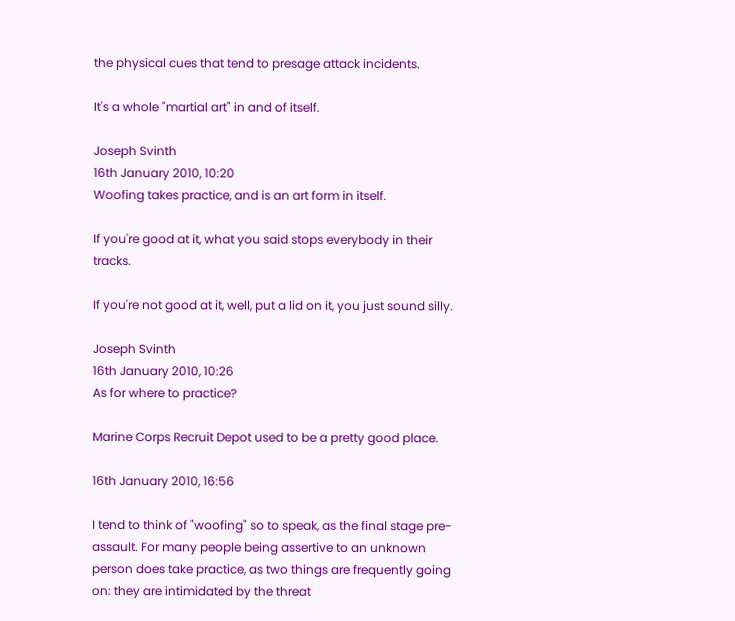the physical cues that tend to presage attack incidents.

It's a whole "martial art" in and of itself.

Joseph Svinth
16th January 2010, 10:20
Woofing takes practice, and is an art form in itself.

If you're good at it, what you said stops everybody in their tracks.

If you're not good at it, well, put a lid on it, you just sound silly.

Joseph Svinth
16th January 2010, 10:26
As for where to practice?

Marine Corps Recruit Depot used to be a pretty good place.

16th January 2010, 16:56

I tend to think of "woofing" so to speak, as the final stage pre-assault. For many people being assertive to an unknown person does take practice, as two things are frequently going on: they are intimidated by the threat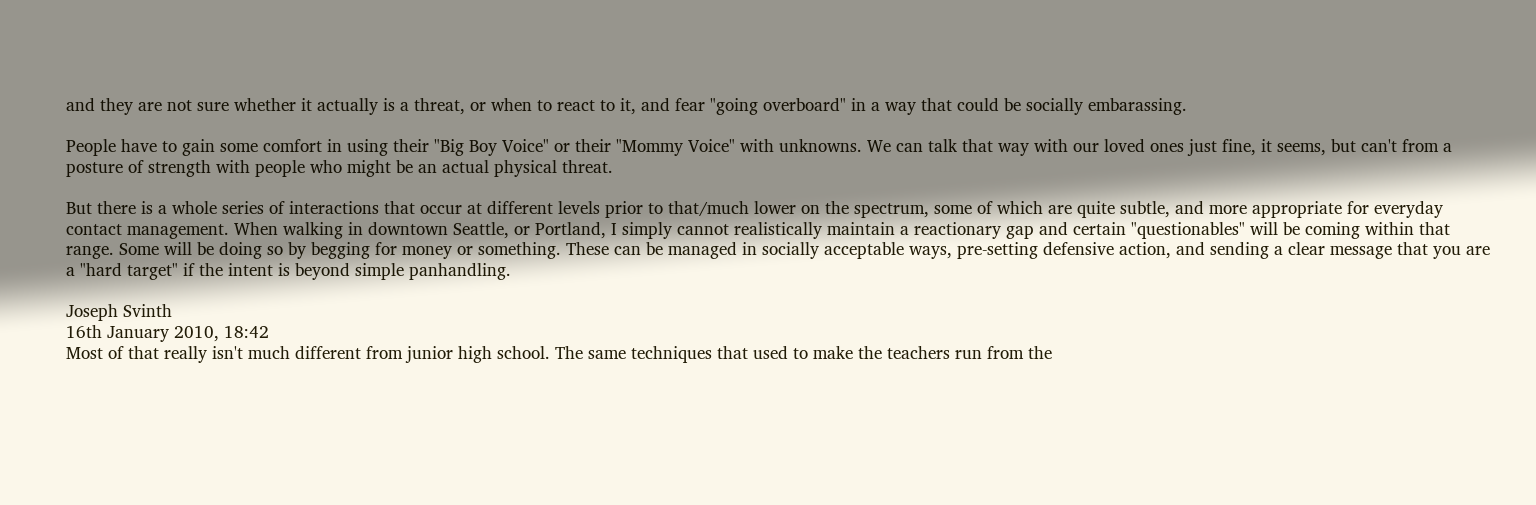and they are not sure whether it actually is a threat, or when to react to it, and fear "going overboard" in a way that could be socially embarassing.

People have to gain some comfort in using their "Big Boy Voice" or their "Mommy Voice" with unknowns. We can talk that way with our loved ones just fine, it seems, but can't from a posture of strength with people who might be an actual physical threat.

But there is a whole series of interactions that occur at different levels prior to that/much lower on the spectrum, some of which are quite subtle, and more appropriate for everyday contact management. When walking in downtown Seattle, or Portland, I simply cannot realistically maintain a reactionary gap and certain "questionables" will be coming within that range. Some will be doing so by begging for money or something. These can be managed in socially acceptable ways, pre-setting defensive action, and sending a clear message that you are a "hard target" if the intent is beyond simple panhandling.

Joseph Svinth
16th January 2010, 18:42
Most of that really isn't much different from junior high school. The same techniques that used to make the teachers run from the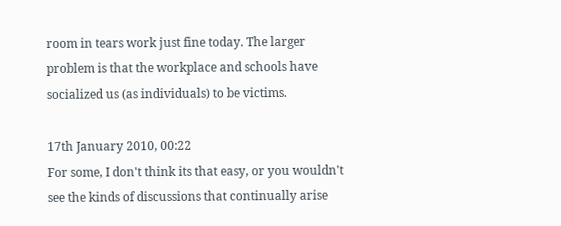room in tears work just fine today. The larger problem is that the workplace and schools have socialized us (as individuals) to be victims.

17th January 2010, 00:22
For some, I don't think its that easy, or you wouldn't see the kinds of discussions that continually arise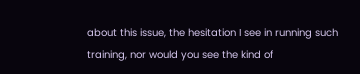about this issue, the hesitation I see in running such training, nor would you see the kind of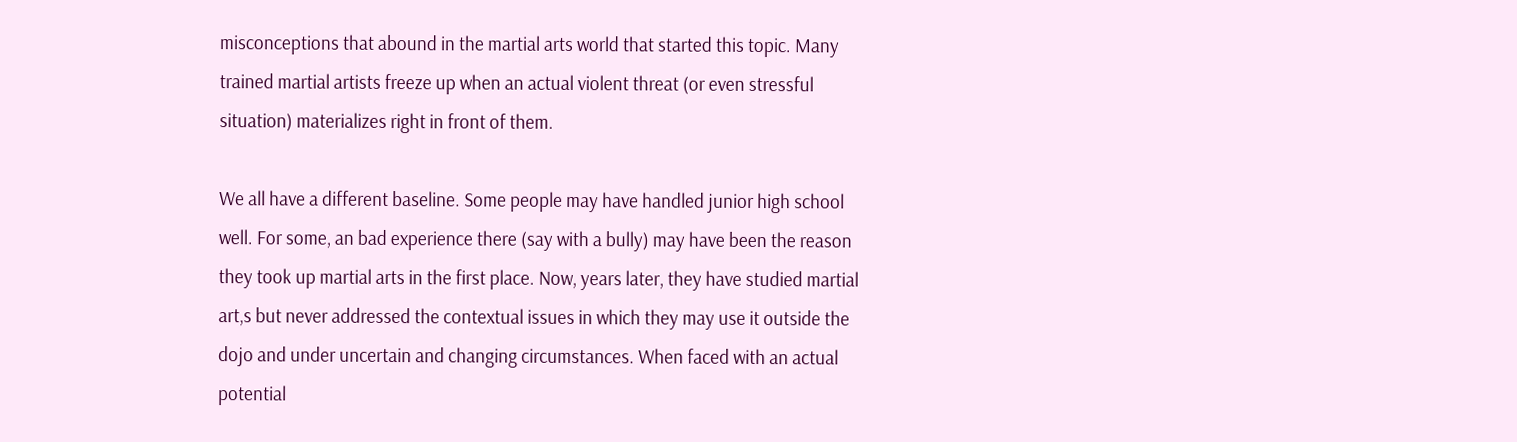misconceptions that abound in the martial arts world that started this topic. Many trained martial artists freeze up when an actual violent threat (or even stressful situation) materializes right in front of them.

We all have a different baseline. Some people may have handled junior high school well. For some, an bad experience there (say with a bully) may have been the reason they took up martial arts in the first place. Now, years later, they have studied martial art,s but never addressed the contextual issues in which they may use it outside the dojo and under uncertain and changing circumstances. When faced with an actual potential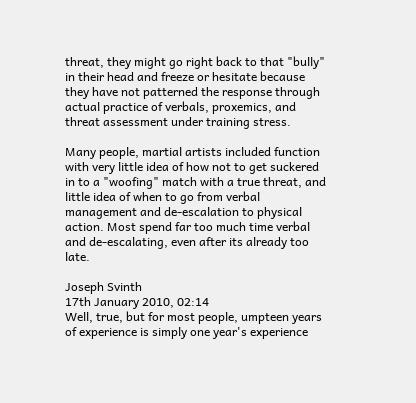threat, they might go right back to that "bully" in their head and freeze or hesitate because they have not patterned the response through actual practice of verbals, proxemics, and threat assessment under training stress.

Many people, martial artists included function with very little idea of how not to get suckered in to a "woofing" match with a true threat, and little idea of when to go from verbal management and de-escalation to physical action. Most spend far too much time verbal and de-escalating, even after its already too late.

Joseph Svinth
17th January 2010, 02:14
Well, true, but for most people, umpteen years of experience is simply one year's experience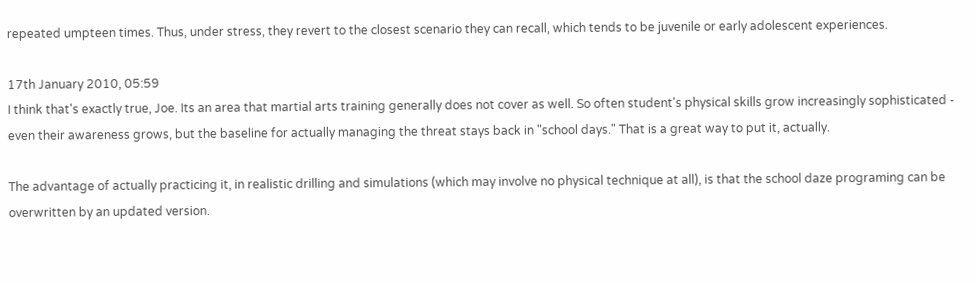repeated umpteen times. Thus, under stress, they revert to the closest scenario they can recall, which tends to be juvenile or early adolescent experiences.

17th January 2010, 05:59
I think that's exactly true, Joe. Its an area that martial arts training generally does not cover as well. So often student's physical skills grow increasingly sophisticated - even their awareness grows, but the baseline for actually managing the threat stays back in "school days." That is a great way to put it, actually.

The advantage of actually practicing it, in realistic drilling and simulations (which may involve no physical technique at all), is that the school daze programing can be overwritten by an updated version.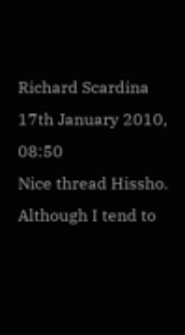Richard Scardina
17th January 2010, 08:50
Nice thread Hissho. Although I tend to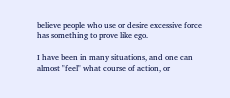believe people who use or desire excessive force has something to prove like ego.

I have been in many situations, and one can almost "feel" what course of action, or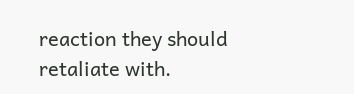reaction they should retaliate with.